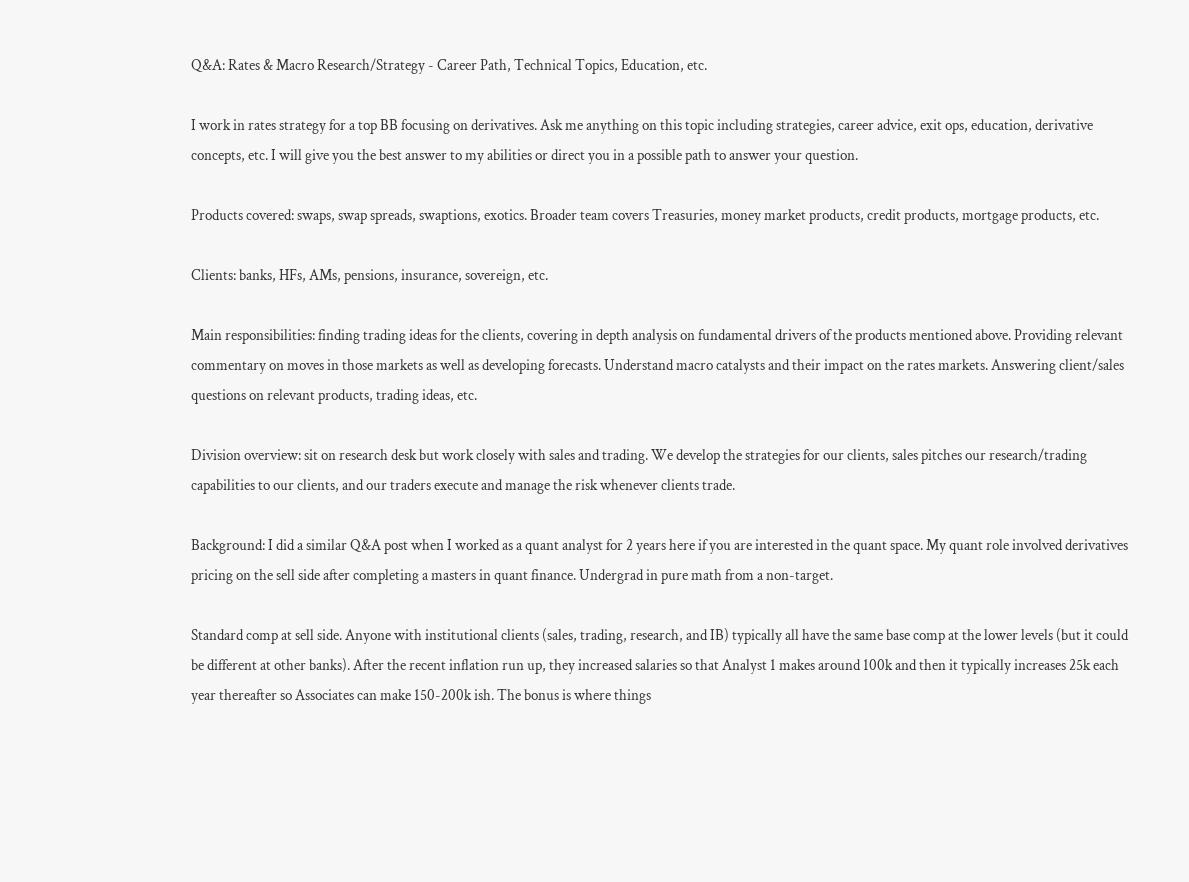Q&A: Rates & Macro Research/Strategy - Career Path, Technical Topics, Education, etc.

I work in rates strategy for a top BB focusing on derivatives. Ask me anything on this topic including strategies, career advice, exit ops, education, derivative concepts, etc. I will give you the best answer to my abilities or direct you in a possible path to answer your question.

Products covered: swaps, swap spreads, swaptions, exotics. Broader team covers Treasuries, money market products, credit products, mortgage products, etc.

Clients: banks, HFs, AMs, pensions, insurance, sovereign, etc.

Main responsibilities: finding trading ideas for the clients, covering in depth analysis on fundamental drivers of the products mentioned above. Providing relevant commentary on moves in those markets as well as developing forecasts. Understand macro catalysts and their impact on the rates markets. Answering client/sales questions on relevant products, trading ideas, etc.

Division overview: sit on research desk but work closely with sales and trading. We develop the strategies for our clients, sales pitches our research/trading capabilities to our clients, and our traders execute and manage the risk whenever clients trade.

Background: I did a similar Q&A post when I worked as a quant analyst for 2 years here if you are interested in the quant space. My quant role involved derivatives pricing on the sell side after completing a masters in quant finance. Undergrad in pure math from a non-target.

Standard comp at sell side. Anyone with institutional clients (sales, trading, research, and IB) typically all have the same base comp at the lower levels (but it could be different at other banks). After the recent inflation run up, they increased salaries so that Analyst 1 makes around 100k and then it typically increases 25k each year thereafter so Associates can make 150-200k ish. The bonus is where things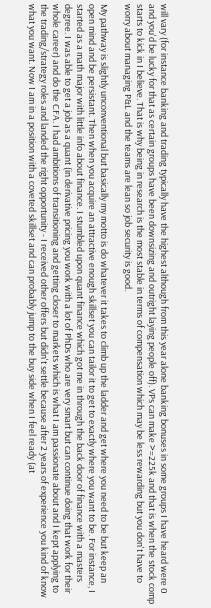will vary (for instance banking and trading typically have the highest although from this year alone banking bonuses in some groups I have heard were 0 and you'd be lucky for that as certain groups have been downsizing and outright laying people off). VPs can make >=225k and that is when the stock comp starts to kick in I believe. That is why being in research is the most stable in terms of compensation which may be less rewarding but you don't have to worry about managing P&L and the teams are lean so job security is good.

My pathway is slightly unconventional but basically my motto is do whatever it takes to climb up the ladder and get where you need to be but keep an open mind and be persistant. Then when you acquire an attractive enough skillset you can tailor it to get to exactly where you want to be. For instance, I started as a math major with little info about finance. I stumbled upon quant finance which got me in through the back door of finance with a masters degree. I was able to get a job as a quant (in derivative pricing you work with a lot of PhDs who are very smart but can continue doing that work for their whole career) and do the CFA. I had ambitions of transitioning and getting closer to markets which is what I am passionate about and I kept applying to the trading/strategy roles and landed the right opportunity - I received other offers but didn't settle because after 2 years of experience you kind of know what you want. Now I am in a position with a coveted skillset and can probably jump to the buy side when I feel ready (at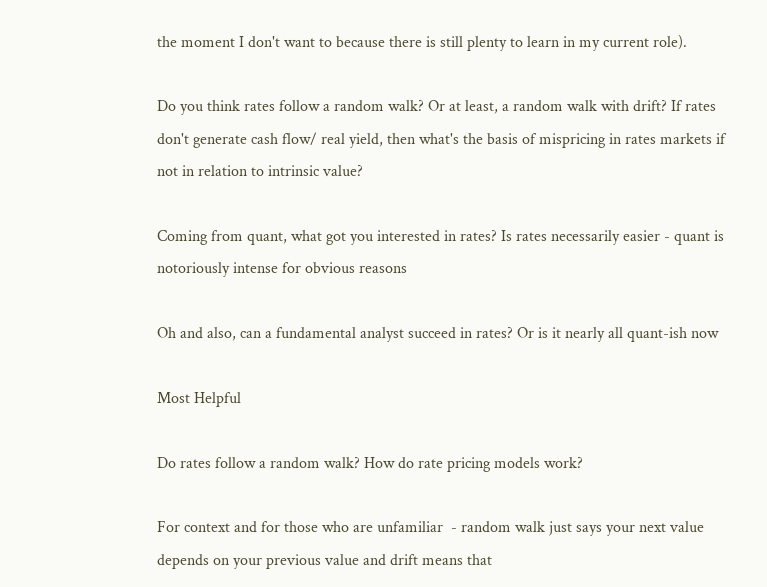the moment I don't want to because there is still plenty to learn in my current role).

Do you think rates follow a random walk? Or at least, a random walk with drift? If rates don't generate cash flow/ real yield, then what's the basis of mispricing in rates markets if not in relation to intrinsic value?

Coming from quant, what got you interested in rates? Is rates necessarily easier - quant is notoriously intense for obvious reasons

Oh and also, can a fundamental analyst succeed in rates? Or is it nearly all quant-ish now

Most Helpful

Do rates follow a random walk? How do rate pricing models work?

For context and for those who are unfamiliar  - random walk just says your next value depends on your previous value and drift means that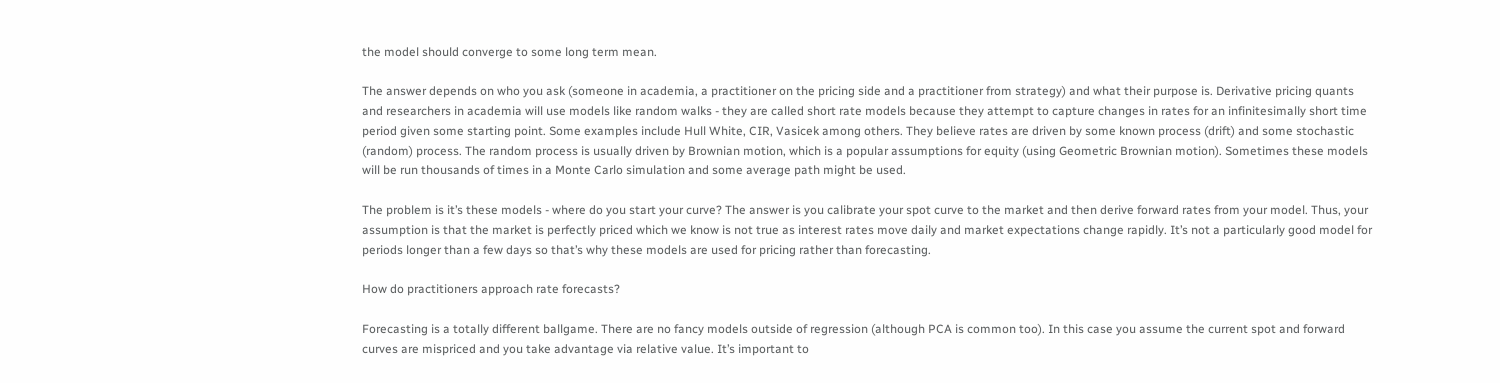the model should converge to some long term mean.

The answer depends on who you ask (someone in academia, a practitioner on the pricing side and a practitioner from strategy) and what their purpose is. Derivative pricing quants and researchers in academia will use models like random walks - they are called short rate models because they attempt to capture changes in rates for an infinitesimally short time period given some starting point. Some examples include Hull White, CIR, Vasicek among others. They believe rates are driven by some known process (drift) and some stochastic (random) process. The random process is usually driven by Brownian motion, which is a popular assumptions for equity (using Geometric Brownian motion). Sometimes these models will be run thousands of times in a Monte Carlo simulation and some average path might be used.

The problem is it’s these models - where do you start your curve? The answer is you calibrate your spot curve to the market and then derive forward rates from your model. Thus, your assumption is that the market is perfectly priced which we know is not true as interest rates move daily and market expectations change rapidly. It’s not a particularly good model for periods longer than a few days so that’s why these models are used for pricing rather than forecasting.

How do practitioners approach rate forecasts?

Forecasting is a totally different ballgame. There are no fancy models outside of regression (although PCA is common too). In this case you assume the current spot and forward curves are mispriced and you take advantage via relative value. It’s important to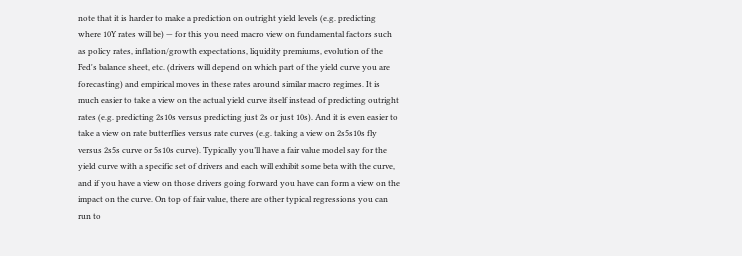note that it is harder to make a prediction on outright yield levels (e.g. predicting where 10Y rates will be) — for this you need macro view on fundamental factors such as policy rates, inflation/growth expectations, liquidity premiums, evolution of the Fed's balance sheet, etc. (drivers will depend on which part of the yield curve you are forecasting) and empirical moves in these rates around similar macro regimes. It is much easier to take a view on the actual yield curve itself instead of predicting outright rates (e.g. predicting 2s10s versus predicting just 2s or just 10s). And it is even easier to take a view on rate butterflies versus rate curves (e.g. taking a view on 2s5s10s fly versus 2s5s curve or 5s10s curve). Typically you’ll have a fair value model say for the yield curve with a specific set of drivers and each will exhibit some beta with the curve, and if you have a view on those drivers going forward you have can form a view on the impact on the curve. On top of fair value, there are other typical regressions you can run to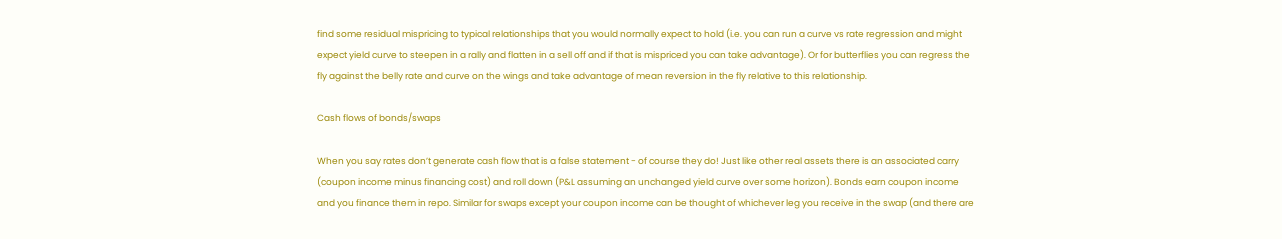find some residual mispricing to typical relationships that you would normally expect to hold (i.e. you can run a curve vs rate regression and might expect yield curve to steepen in a rally and flatten in a sell off and if that is mispriced you can take advantage). Or for butterflies you can regress the fly against the belly rate and curve on the wings and take advantage of mean reversion in the fly relative to this relationship.

Cash flows of bonds/swaps

When you say rates don’t generate cash flow that is a false statement - of course they do! Just like other real assets there is an associated carry (coupon income minus financing cost) and roll down (P&L assuming an unchanged yield curve over some horizon). Bonds earn coupon income and you finance them in repo. Similar for swaps except your coupon income can be thought of whichever leg you receive in the swap (and there are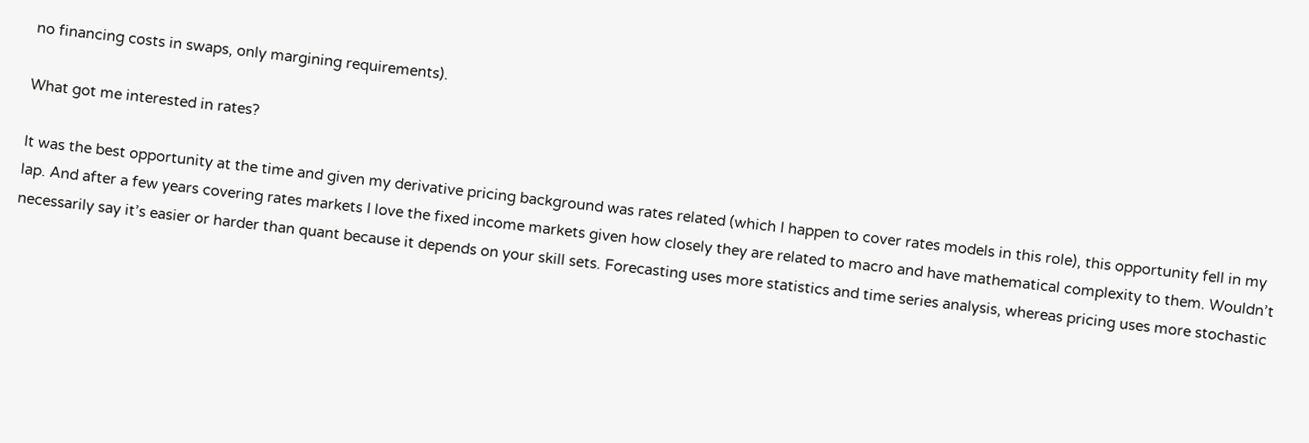no financing costs in swaps, only margining requirements).

What got me interested in rates?

It was the best opportunity at the time and given my derivative pricing background was rates related (which I happen to cover rates models in this role), this opportunity fell in my lap. And after a few years covering rates markets I love the fixed income markets given how closely they are related to macro and have mathematical complexity to them. Wouldn’t necessarily say it’s easier or harder than quant because it depends on your skill sets. Forecasting uses more statistics and time series analysis, whereas pricing uses more stochastic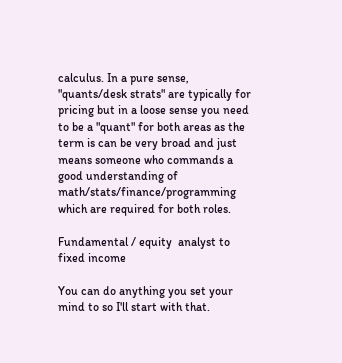calculus. In a pure sense, "quants/desk strats" are typically for pricing but in a loose sense you need to be a "quant" for both areas as the term is can be very broad and just means someone who commands a good understanding of math/stats/finance/programming which are required for both roles.

Fundamental / equity  analyst to fixed income

You can do anything you set your mind to so I'll start with that.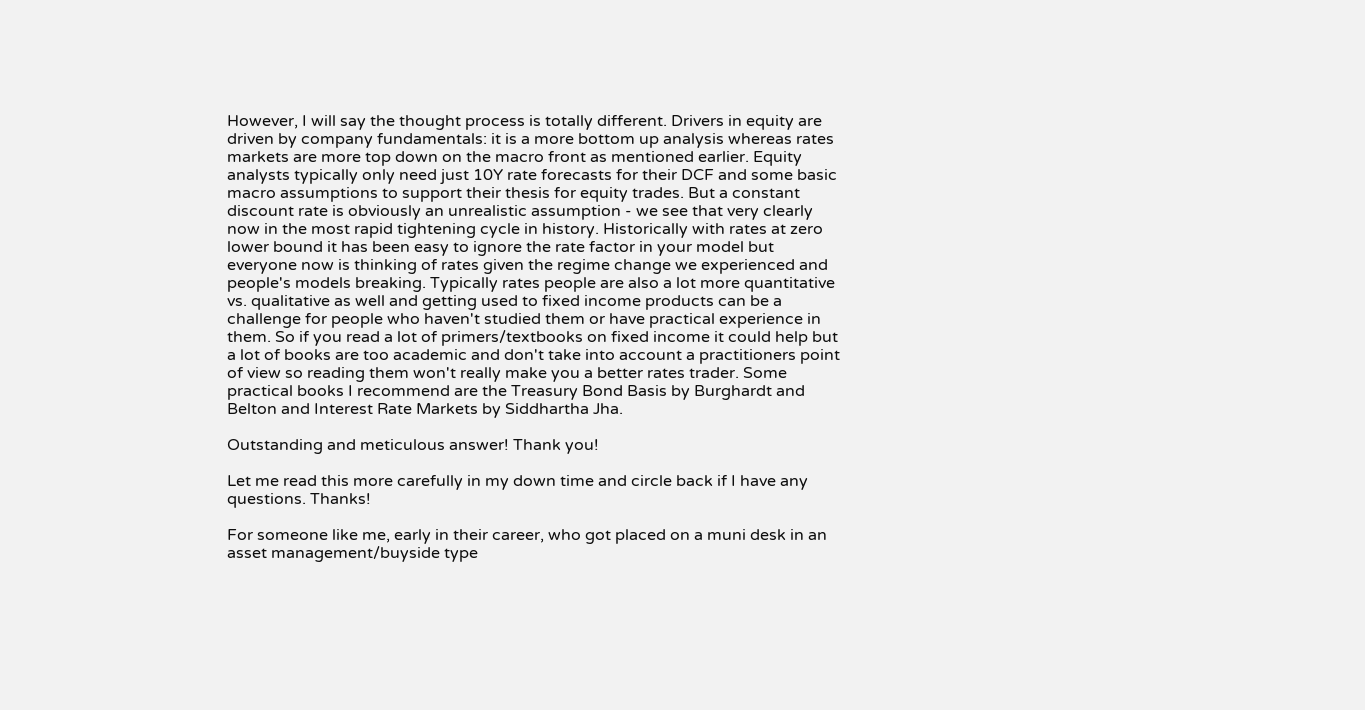However, I will say the thought process is totally different. Drivers in equity are driven by company fundamentals: it is a more bottom up analysis whereas rates markets are more top down on the macro front as mentioned earlier. Equity analysts typically only need just 10Y rate forecasts for their DCF and some basic macro assumptions to support their thesis for equity trades. But a constant discount rate is obviously an unrealistic assumption - we see that very clearly now in the most rapid tightening cycle in history. Historically with rates at zero lower bound it has been easy to ignore the rate factor in your model but everyone now is thinking of rates given the regime change we experienced and people's models breaking. Typically rates people are also a lot more quantitative vs. qualitative as well and getting used to fixed income products can be a challenge for people who haven't studied them or have practical experience in them. So if you read a lot of primers/textbooks on fixed income it could help but a lot of books are too academic and don't take into account a practitioners point of view so reading them won't really make you a better rates trader. Some practical books I recommend are the Treasury Bond Basis by Burghardt and Belton and Interest Rate Markets by Siddhartha Jha.

Outstanding and meticulous answer! Thank you!

Let me read this more carefully in my down time and circle back if I have any questions. Thanks!

For someone like me, early in their career, who got placed on a muni desk in an asset management/buyside type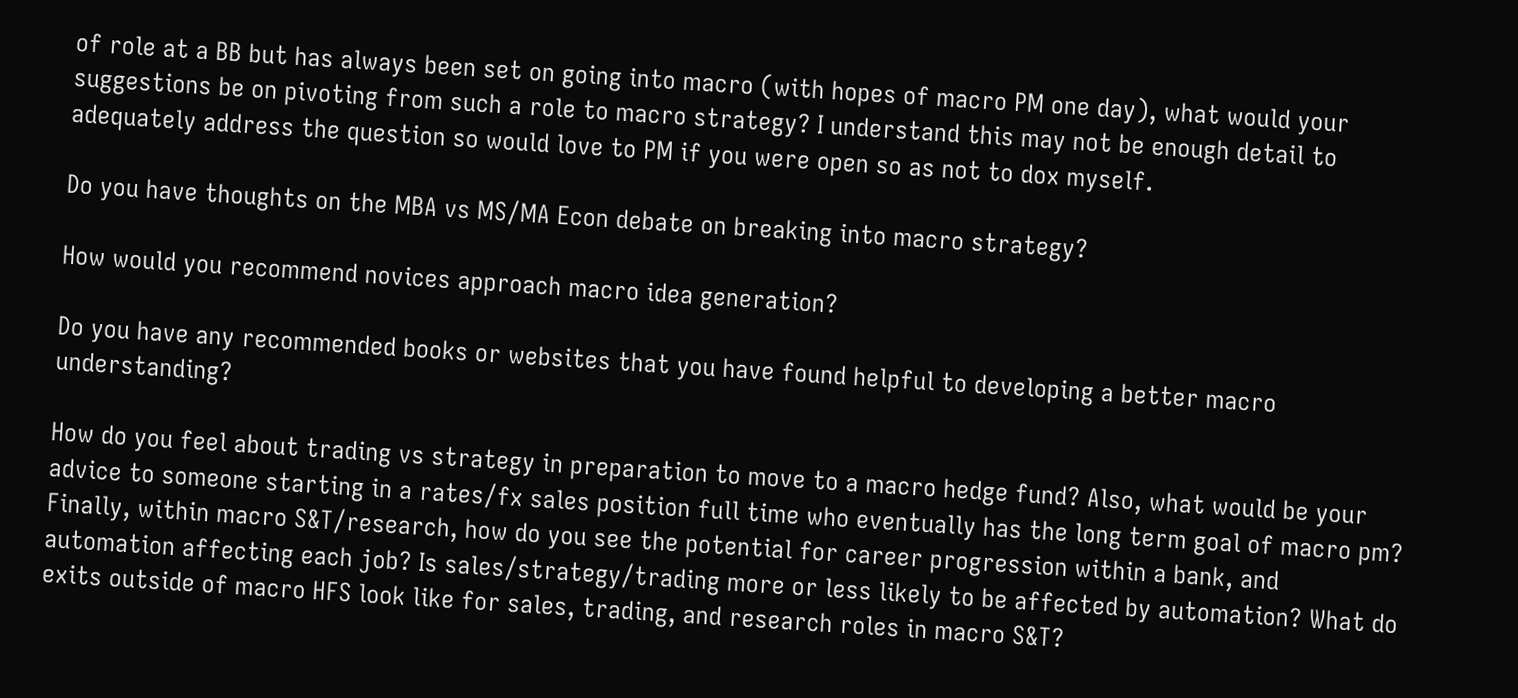of role at a BB but has always been set on going into macro (with hopes of macro PM one day), what would your suggestions be on pivoting from such a role to macro strategy? I understand this may not be enough detail to adequately address the question so would love to PM if you were open so as not to dox myself.

Do you have thoughts on the MBA vs MS/MA Econ debate on breaking into macro strategy?

How would you recommend novices approach macro idea generation?

Do you have any recommended books or websites that you have found helpful to developing a better macro understanding?

How do you feel about trading vs strategy in preparation to move to a macro hedge fund? Also, what would be your advice to someone starting in a rates/fx sales position full time who eventually has the long term goal of macro pm? Finally, within macro S&T/research, how do you see the potential for career progression within a bank, and automation affecting each job? Is sales/strategy/trading more or less likely to be affected by automation? What do exits outside of macro HFS look like for sales, trading, and research roles in macro S&T?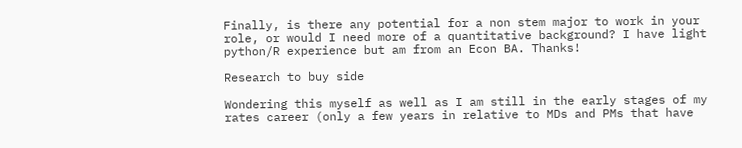Finally, is there any potential for a non stem major to work in your role, or would I need more of a quantitative background? I have light python/R experience but am from an Econ BA. Thanks!

Research to buy side

Wondering this myself as well as I am still in the early stages of my rates career (only a few years in relative to MDs and PMs that have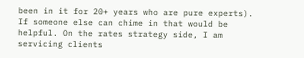been in it for 20+ years who are pure experts). If someone else can chime in that would be helpful. On the rates strategy side, I am servicing clients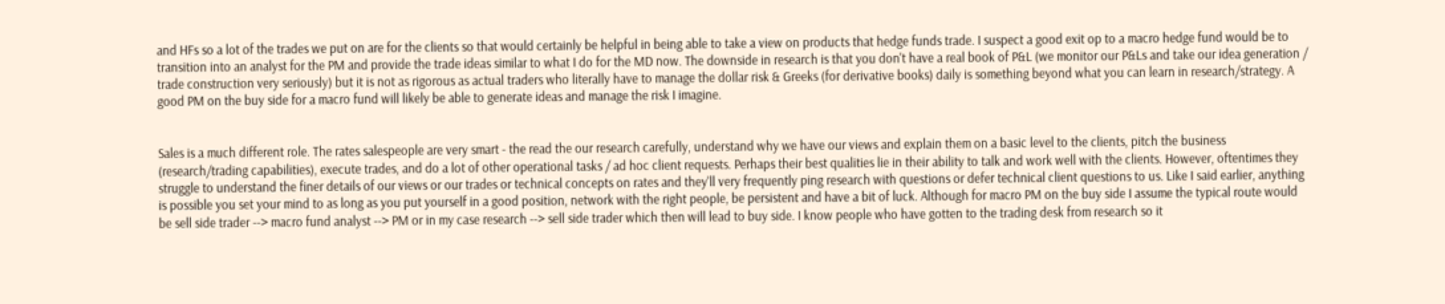and HFs so a lot of the trades we put on are for the clients so that would certainly be helpful in being able to take a view on products that hedge funds trade. I suspect a good exit op to a macro hedge fund would be to transition into an analyst for the PM and provide the trade ideas similar to what I do for the MD now. The downside in research is that you don't have a real book of P&L (we monitor our P&Ls and take our idea generation / trade construction very seriously) but it is not as rigorous as actual traders who literally have to manage the dollar risk & Greeks (for derivative books) daily is something beyond what you can learn in research/strategy. A good PM on the buy side for a macro fund will likely be able to generate ideas and manage the risk I imagine.


Sales is a much different role. The rates salespeople are very smart - the read the our research carefully, understand why we have our views and explain them on a basic level to the clients, pitch the business (research/trading capabilities), execute trades, and do a lot of other operational tasks / ad hoc client requests. Perhaps their best qualities lie in their ability to talk and work well with the clients. However, oftentimes they struggle to understand the finer details of our views or our trades or technical concepts on rates and they'll very frequently ping research with questions or defer technical client questions to us. Like I said earlier, anything is possible you set your mind to as long as you put yourself in a good position, network with the right people, be persistent and have a bit of luck. Although for macro PM on the buy side I assume the typical route would be sell side trader --> macro fund analyst --> PM or in my case research --> sell side trader which then will lead to buy side. I know people who have gotten to the trading desk from research so it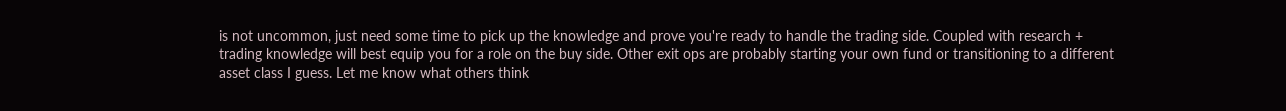is not uncommon, just need some time to pick up the knowledge and prove you're ready to handle the trading side. Coupled with research + trading knowledge will best equip you for a role on the buy side. Other exit ops are probably starting your own fund or transitioning to a different asset class I guess. Let me know what others think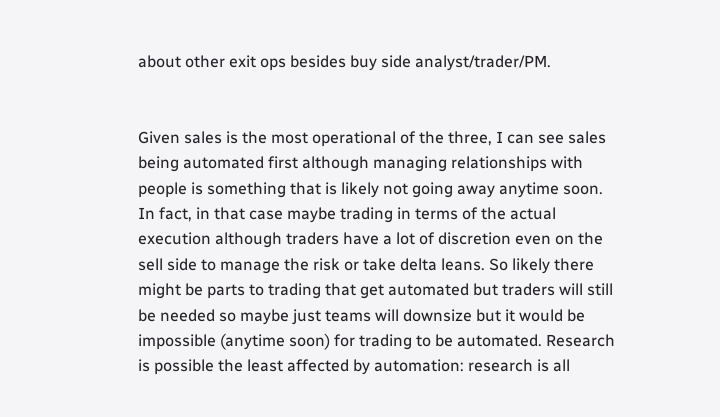about other exit ops besides buy side analyst/trader/PM.


Given sales is the most operational of the three, I can see sales being automated first although managing relationships with people is something that is likely not going away anytime soon. In fact, in that case maybe trading in terms of the actual execution although traders have a lot of discretion even on the sell side to manage the risk or take delta leans. So likely there might be parts to trading that get automated but traders will still be needed so maybe just teams will downsize but it would be impossible (anytime soon) for trading to be automated. Research is possible the least affected by automation: research is all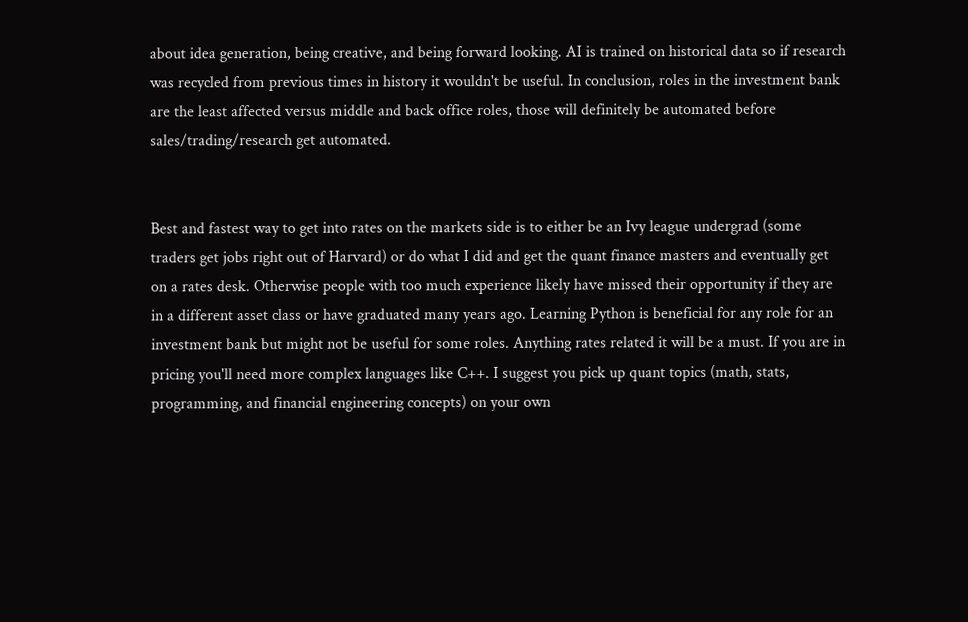about idea generation, being creative, and being forward looking. AI is trained on historical data so if research was recycled from previous times in history it wouldn't be useful. In conclusion, roles in the investment bank are the least affected versus middle and back office roles, those will definitely be automated before sales/trading/research get automated.


Best and fastest way to get into rates on the markets side is to either be an Ivy league undergrad (some traders get jobs right out of Harvard) or do what I did and get the quant finance masters and eventually get on a rates desk. Otherwise people with too much experience likely have missed their opportunity if they are in a different asset class or have graduated many years ago. Learning Python is beneficial for any role for an investment bank but might not be useful for some roles. Anything rates related it will be a must. If you are in pricing you'll need more complex languages like C++. I suggest you pick up quant topics (math, stats, programming, and financial engineering concepts) on your own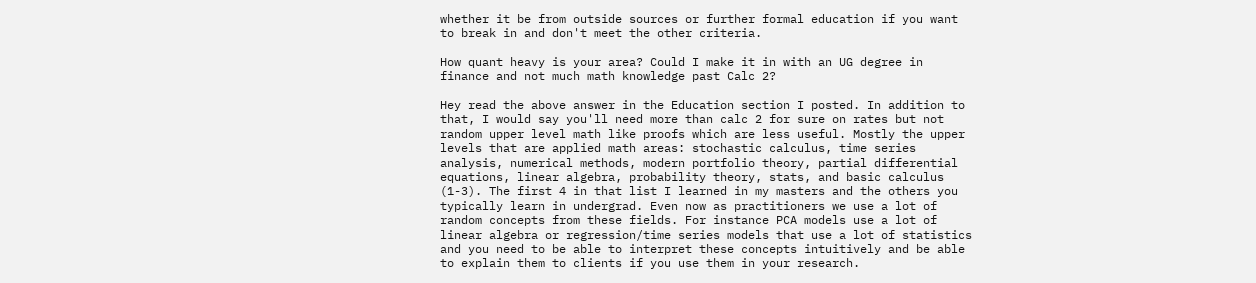whether it be from outside sources or further formal education if you want to break in and don't meet the other criteria.

How quant heavy is your area? Could I make it in with an UG degree in finance and not much math knowledge past Calc 2?

Hey read the above answer in the Education section I posted. In addition to that, I would say you'll need more than calc 2 for sure on rates but not random upper level math like proofs which are less useful. Mostly the upper levels that are applied math areas: stochastic calculus, time series analysis, numerical methods, modern portfolio theory, partial differential equations, linear algebra, probability theory, stats, and basic calculus (1-3). The first 4 in that list I learned in my masters and the others you typically learn in undergrad. Even now as practitioners we use a lot of random concepts from these fields. For instance PCA models use a lot of linear algebra or regression/time series models that use a lot of statistics and you need to be able to interpret these concepts intuitively and be able to explain them to clients if you use them in your research.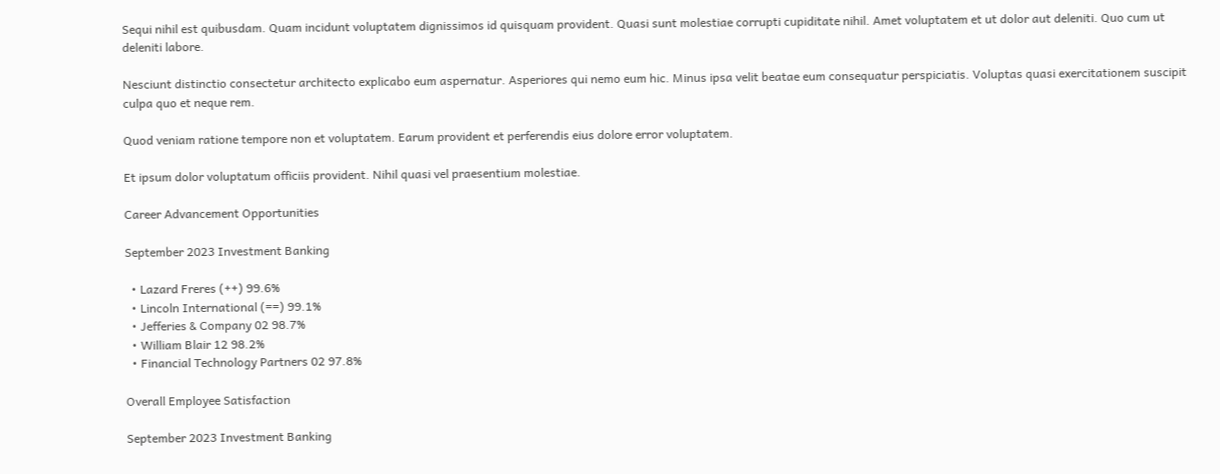Sequi nihil est quibusdam. Quam incidunt voluptatem dignissimos id quisquam provident. Quasi sunt molestiae corrupti cupiditate nihil. Amet voluptatem et ut dolor aut deleniti. Quo cum ut deleniti labore.

Nesciunt distinctio consectetur architecto explicabo eum aspernatur. Asperiores qui nemo eum hic. Minus ipsa velit beatae eum consequatur perspiciatis. Voluptas quasi exercitationem suscipit culpa quo et neque rem.

Quod veniam ratione tempore non et voluptatem. Earum provident et perferendis eius dolore error voluptatem.

Et ipsum dolor voluptatum officiis provident. Nihil quasi vel praesentium molestiae.

Career Advancement Opportunities

September 2023 Investment Banking

  • Lazard Freres (++) 99.6%
  • Lincoln International (==) 99.1%
  • Jefferies & Company 02 98.7%
  • William Blair 12 98.2%
  • Financial Technology Partners 02 97.8%

Overall Employee Satisfaction

September 2023 Investment Banking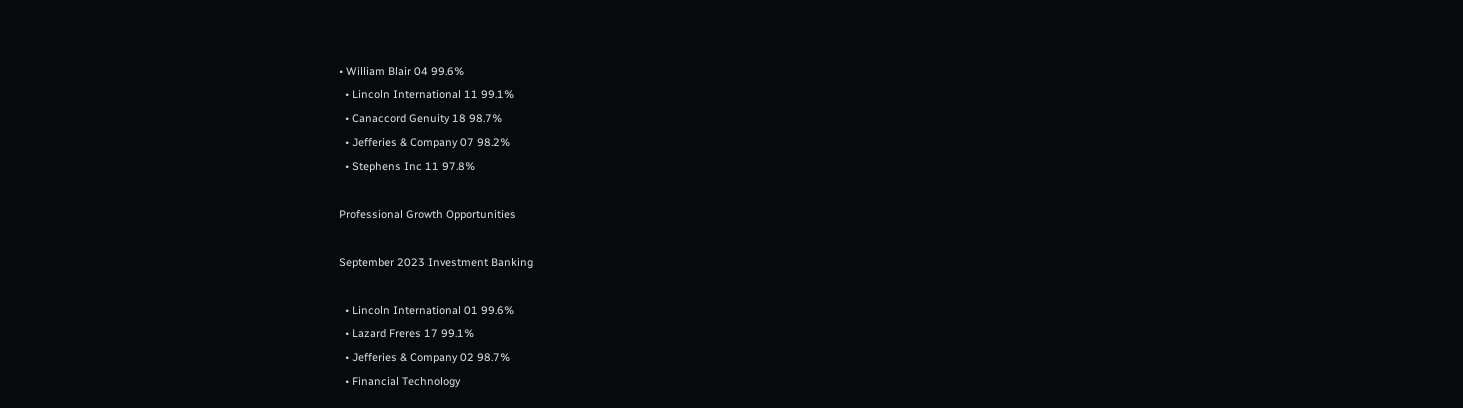• William Blair 04 99.6%
  • Lincoln International 11 99.1%
  • Canaccord Genuity 18 98.7%
  • Jefferies & Company 07 98.2%
  • Stephens Inc 11 97.8%

Professional Growth Opportunities

September 2023 Investment Banking

  • Lincoln International 01 99.6%
  • Lazard Freres 17 99.1%
  • Jefferies & Company 02 98.7%
  • Financial Technology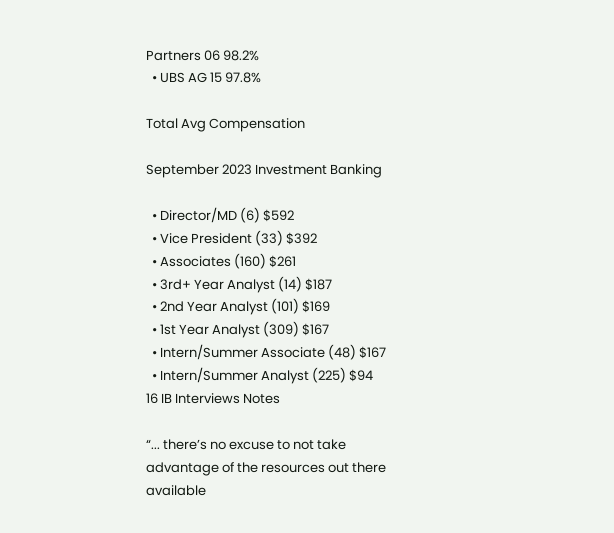Partners 06 98.2%
  • UBS AG 15 97.8%

Total Avg Compensation

September 2023 Investment Banking

  • Director/MD (6) $592
  • Vice President (33) $392
  • Associates (160) $261
  • 3rd+ Year Analyst (14) $187
  • 2nd Year Analyst (101) $169
  • 1st Year Analyst (309) $167
  • Intern/Summer Associate (48) $167
  • Intern/Summer Analyst (225) $94
16 IB Interviews Notes

“... there’s no excuse to not take advantage of the resources out there available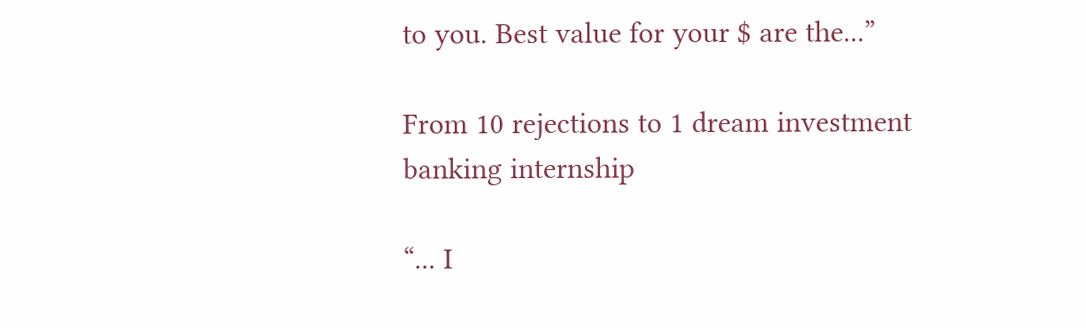to you. Best value for your $ are the...”

From 10 rejections to 1 dream investment banking internship

“... I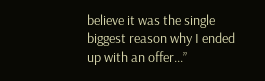believe it was the single biggest reason why I ended up with an offer...”